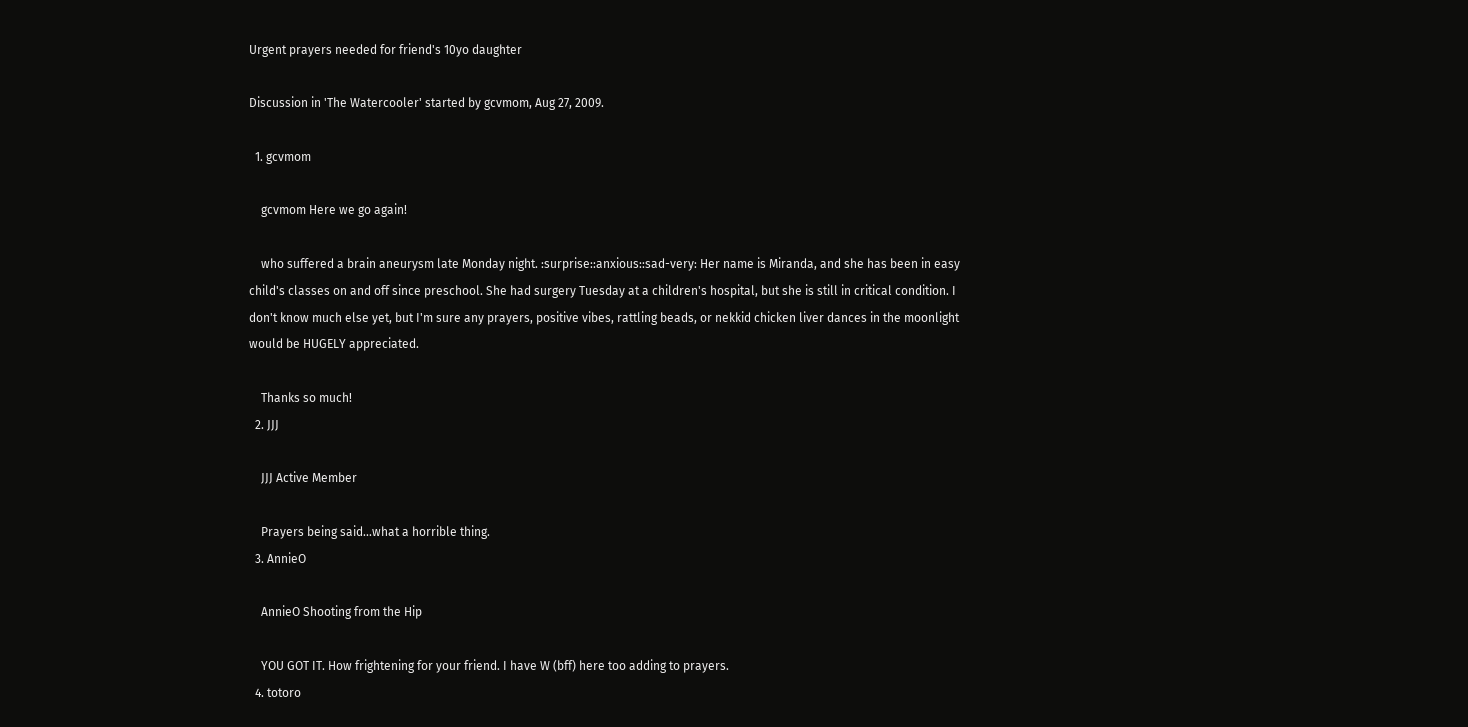Urgent prayers needed for friend's 10yo daughter

Discussion in 'The Watercooler' started by gcvmom, Aug 27, 2009.

  1. gcvmom

    gcvmom Here we go again!

    who suffered a brain aneurysm late Monday night. :surprise::anxious::sad-very: Her name is Miranda, and she has been in easy child's classes on and off since preschool. She had surgery Tuesday at a children's hospital, but she is still in critical condition. I don't know much else yet, but I'm sure any prayers, positive vibes, rattling beads, or nekkid chicken liver dances in the moonlight would be HUGELY appreciated.

    Thanks so much!
  2. JJJ

    JJJ Active Member

    Prayers being said...what a horrible thing.
  3. AnnieO

    AnnieO Shooting from the Hip

    YOU GOT IT. How frightening for your friend. I have W (bff) here too adding to prayers.
  4. totoro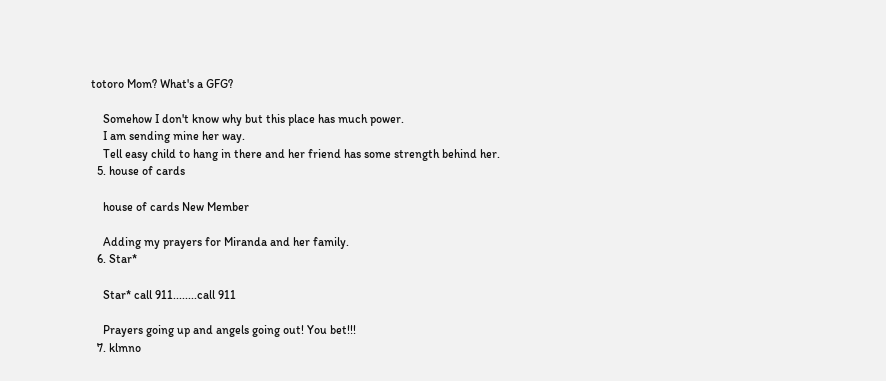totoro Mom? What's a GFG?

    Somehow I don't know why but this place has much power.
    I am sending mine her way.
    Tell easy child to hang in there and her friend has some strength behind her.
  5. house of cards

    house of cards New Member

    Adding my prayers for Miranda and her family.
  6. Star*

    Star* call 911........call 911

    Prayers going up and angels going out! You bet!!!
  7. klmno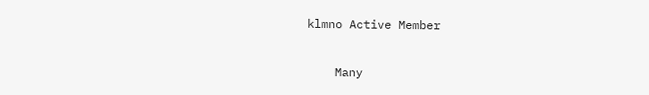klmno Active Member

    Many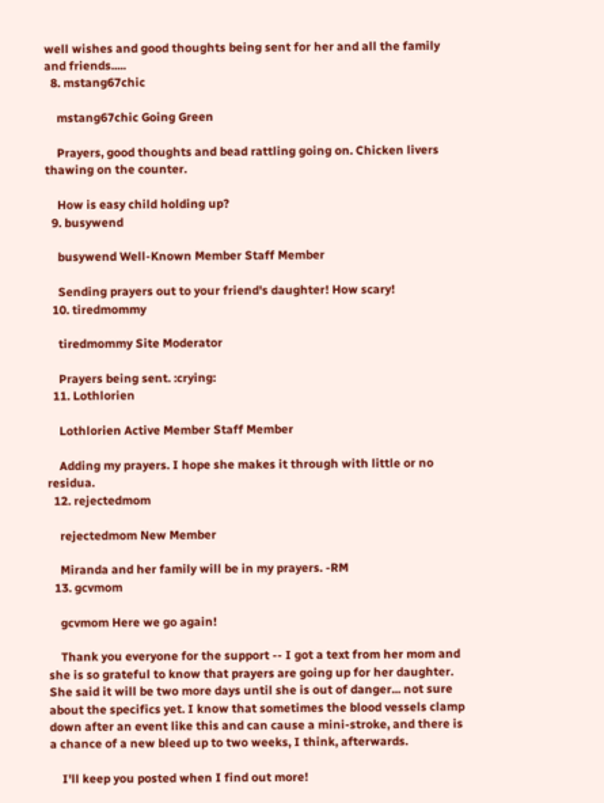well wishes and good thoughts being sent for her and all the family and friends.....
  8. mstang67chic

    mstang67chic Going Green

    Prayers, good thoughts and bead rattling going on. Chicken livers thawing on the counter.

    How is easy child holding up?
  9. busywend

    busywend Well-Known Member Staff Member

    Sending prayers out to your friend's daughter! How scary!
  10. tiredmommy

    tiredmommy Site Moderator

    Prayers being sent. :crying:
  11. Lothlorien

    Lothlorien Active Member Staff Member

    Adding my prayers. I hope she makes it through with little or no residua.
  12. rejectedmom

    rejectedmom New Member

    Miranda and her family will be in my prayers. -RM
  13. gcvmom

    gcvmom Here we go again!

    Thank you everyone for the support -- I got a text from her mom and she is so grateful to know that prayers are going up for her daughter. She said it will be two more days until she is out of danger... not sure about the specifics yet. I know that sometimes the blood vessels clamp down after an event like this and can cause a mini-stroke, and there is a chance of a new bleed up to two weeks, I think, afterwards.

    I'll keep you posted when I find out more!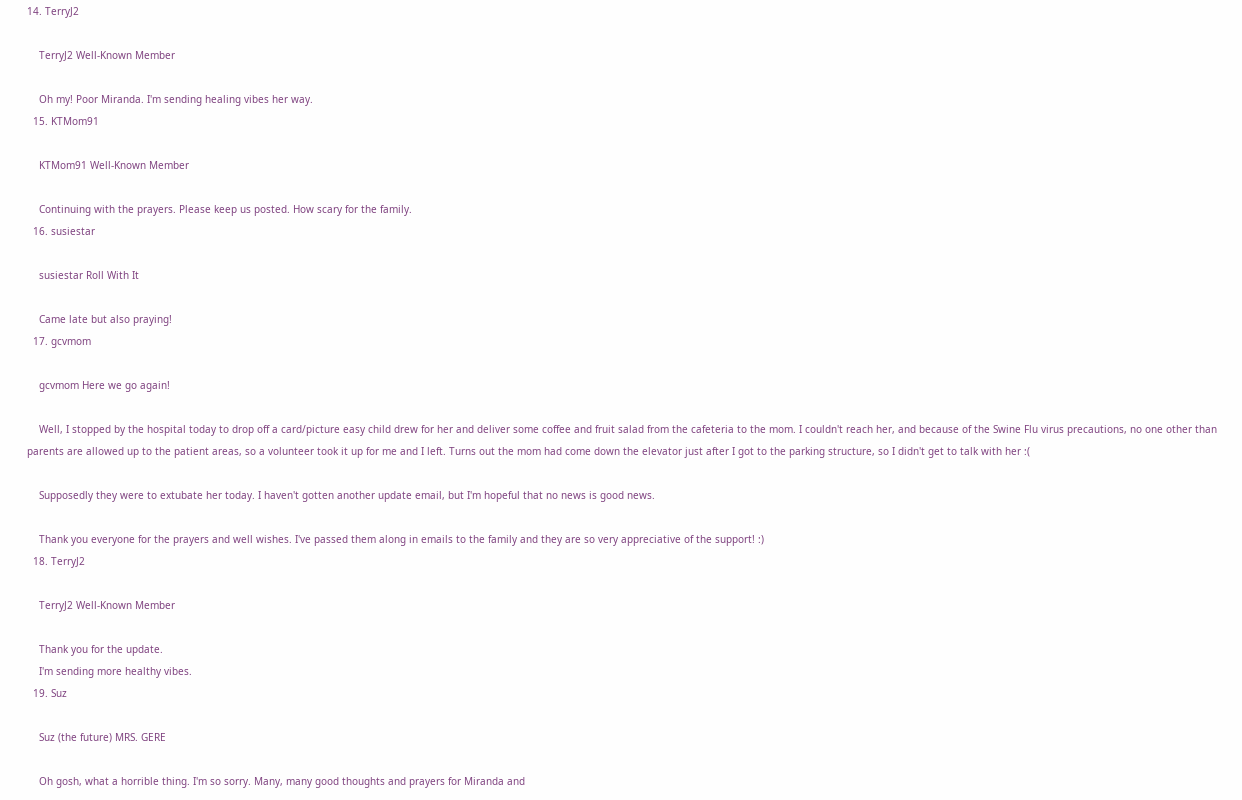14. TerryJ2

    TerryJ2 Well-Known Member

    Oh my! Poor Miranda. I'm sending healing vibes her way.
  15. KTMom91

    KTMom91 Well-Known Member

    Continuing with the prayers. Please keep us posted. How scary for the family.
  16. susiestar

    susiestar Roll With It

    Came late but also praying!
  17. gcvmom

    gcvmom Here we go again!

    Well, I stopped by the hospital today to drop off a card/picture easy child drew for her and deliver some coffee and fruit salad from the cafeteria to the mom. I couldn't reach her, and because of the Swine Flu virus precautions, no one other than parents are allowed up to the patient areas, so a volunteer took it up for me and I left. Turns out the mom had come down the elevator just after I got to the parking structure, so I didn't get to talk with her :(

    Supposedly they were to extubate her today. I haven't gotten another update email, but I'm hopeful that no news is good news.

    Thank you everyone for the prayers and well wishes. I've passed them along in emails to the family and they are so very appreciative of the support! :)
  18. TerryJ2

    TerryJ2 Well-Known Member

    Thank you for the update.
    I'm sending more healthy vibes.
  19. Suz

    Suz (the future) MRS. GERE

    Oh gosh, what a horrible thing. I'm so sorry. Many, many good thoughts and prayers for Miranda and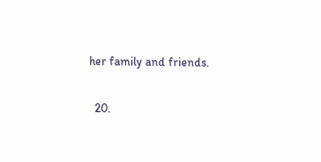her family and friends.

  20.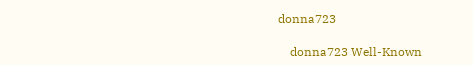donna723

    donna723 Well-Known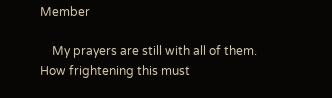Member

    My prayers are still with all of them. How frightening this must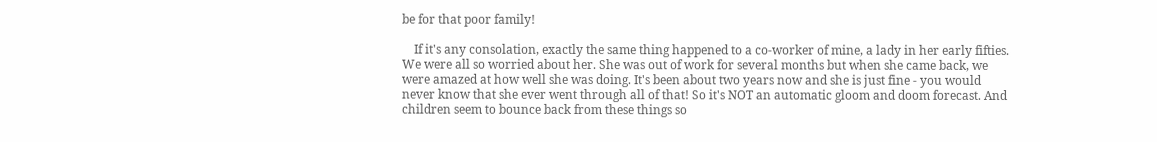be for that poor family!

    If it's any consolation, exactly the same thing happened to a co-worker of mine, a lady in her early fifties. We were all so worried about her. She was out of work for several months but when she came back, we were amazed at how well she was doing. It's been about two years now and she is just fine - you would never know that she ever went through all of that! So it's NOT an automatic gloom and doom forecast. And children seem to bounce back from these things so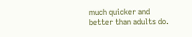much quicker and better than adults do.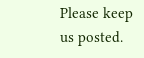Please keep us posted.